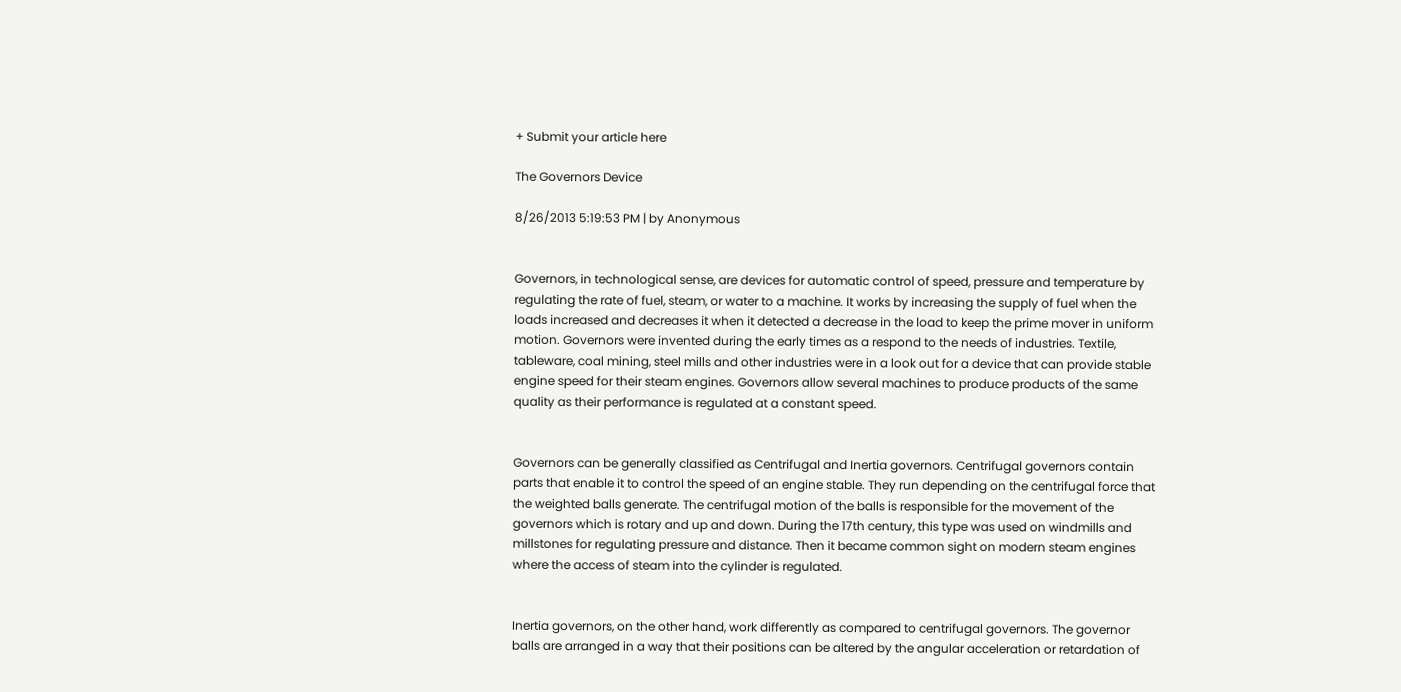+ Submit your article here

The Governors Device

8/26/2013 5:19:53 PM | by Anonymous


Governors, in technological sense, are devices for automatic control of speed, pressure and temperature by regulating the rate of fuel, steam, or water to a machine. It works by increasing the supply of fuel when the loads increased and decreases it when it detected a decrease in the load to keep the prime mover in uniform motion. Governors were invented during the early times as a respond to the needs of industries. Textile, tableware, coal mining, steel mills and other industries were in a look out for a device that can provide stable engine speed for their steam engines. Governors allow several machines to produce products of the same quality as their performance is regulated at a constant speed.


Governors can be generally classified as Centrifugal and Inertia governors. Centrifugal governors contain parts that enable it to control the speed of an engine stable. They run depending on the centrifugal force that the weighted balls generate. The centrifugal motion of the balls is responsible for the movement of the governors which is rotary and up and down. During the 17th century, this type was used on windmills and millstones for regulating pressure and distance. Then it became common sight on modern steam engines where the access of steam into the cylinder is regulated.


Inertia governors, on the other hand, work differently as compared to centrifugal governors. The governor balls are arranged in a way that their positions can be altered by the angular acceleration or retardation of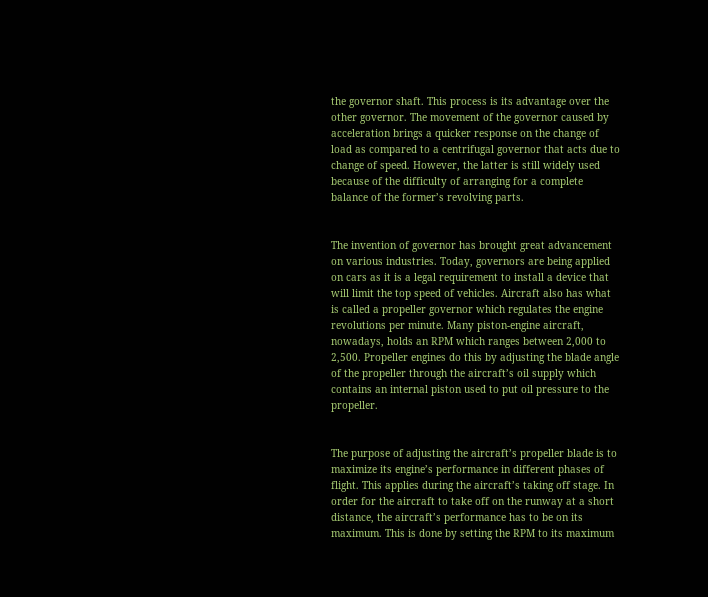the governor shaft. This process is its advantage over the other governor. The movement of the governor caused by acceleration brings a quicker response on the change of load as compared to a centrifugal governor that acts due to change of speed. However, the latter is still widely used because of the difficulty of arranging for a complete balance of the former’s revolving parts.


The invention of governor has brought great advancement on various industries. Today, governors are being applied on cars as it is a legal requirement to install a device that will limit the top speed of vehicles. Aircraft also has what is called a propeller governor which regulates the engine revolutions per minute. Many piston-engine aircraft, nowadays, holds an RPM which ranges between 2,000 to 2,500. Propeller engines do this by adjusting the blade angle of the propeller through the aircraft’s oil supply which contains an internal piston used to put oil pressure to the propeller.


The purpose of adjusting the aircraft’s propeller blade is to maximize its engine’s performance in different phases of flight. This applies during the aircraft’s taking off stage. In order for the aircraft to take off on the runway at a short distance, the aircraft’s performance has to be on its maximum. This is done by setting the RPM to its maximum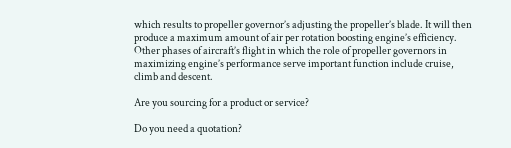which results to propeller governor’s adjusting the propeller’s blade. It will then produce a maximum amount of air per rotation boosting engine’s efficiency. Other phases of aircraft’s flight in which the role of propeller governors in maximizing engine’s performance serve important function include cruise, climb and descent.

Are you sourcing for a product or service?

Do you need a quotation?